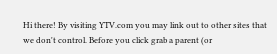Hi there! By visiting YTV.com you may link out to other sites that we don't control. Before you click grab a parent (or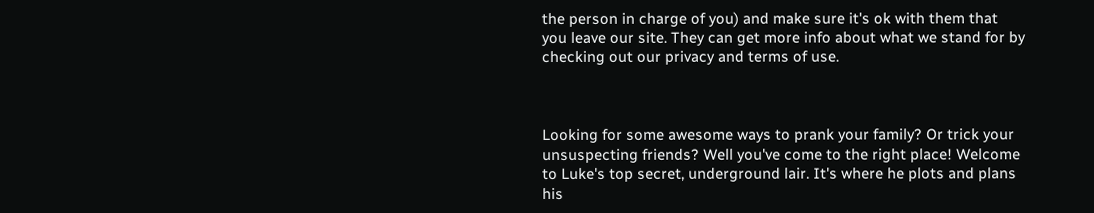the person in charge of you) and make sure it's ok with them that you leave our site. They can get more info about what we stand for by checking out our privacy and terms of use.



Looking for some awesome ways to prank your family? Or trick your unsuspecting friends? Well you've come to the right place! Welcome to Luke's top secret, underground lair. It's where he plots and plans his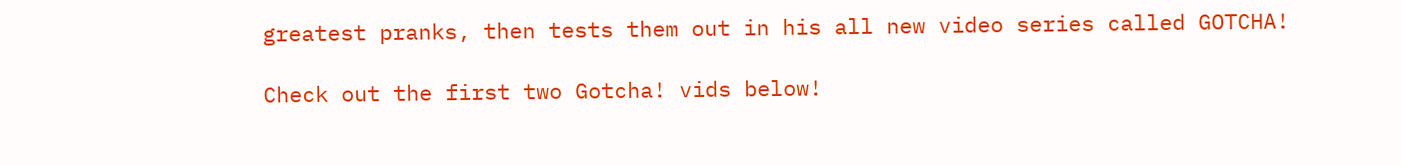greatest pranks, then tests them out in his all new video series called GOTCHA!

Check out the first two Gotcha! vids below!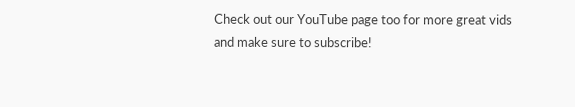Check out our YouTube page too for more great vids and make sure to subscribe!